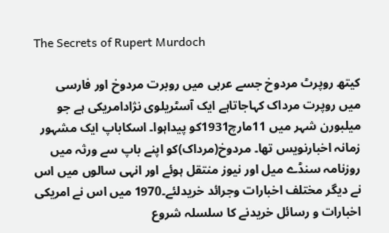The Secrets of Rupert Murdoch

کیتھ روپرٹ مردوخ جسے عربی میں روبرت مردوخ اور فارسی میں روپرت مرداک کہاجاتاہے ایک آسٹریلوی نژادامریکی ہے جو میلبورن شہر میں 11مارچ1931کو پیداہوا۔ اسکاباپ ایک مشہور زمانہ اخبارنویس تھا۔ مردوخ(مرداک)کو اپنے باپ سے ورثہ میں روزنامہ سنڈے میل اور نیوز منتقل ہوئے اور انہی سالوں میں اس نے دیگر مختلف اخبارات وجرائد خریدلئے۔1970 میں اس نے امریکی اخبارات و رسائل خریدنے کا سلسلہ شروع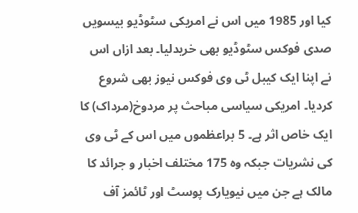کیا اور 1985 میں اس نے امریکی سٹوڈیو بیسویں صدی فوکس سٹوڈیو بھی خریدلیا۔ بعد ازاں اس نے اپنا ایک کیبل ٹی وی فوکس نیوز بھی شروع کردیا۔ امریکی سیاسی مباحث پر مردوخ(مرداک) کا ایک خاص اثر ہے۔ 5 براعظموں میں اس کے ٹی وی کی نشریات جبکہ وہ 175 مختلف اخبار و جرائد کا مالک ہے جن میں نیویارک پوسٹ اور ٹائمز آف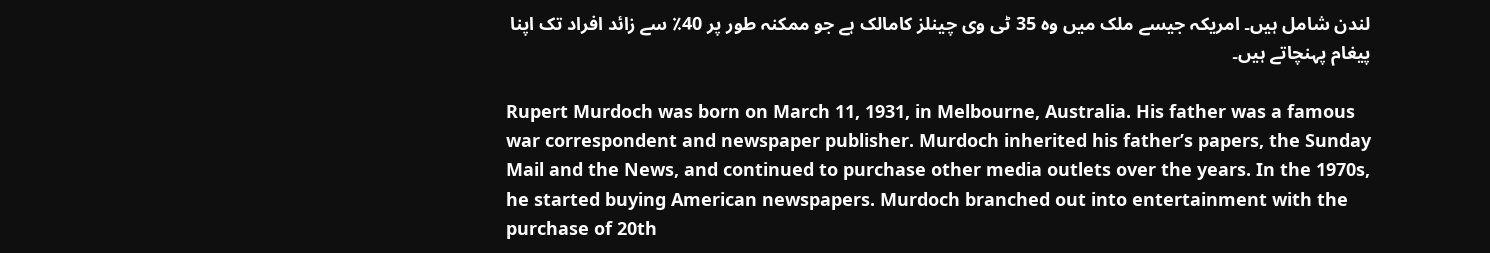لندن شامل ہیں۔ امریکہ جیسے ملک میں وہ 35 ٹی وی چینلز کامالک ہے جو ممکنہ طور پر 40٪ سے زائد افراد تک اپنا پیغام پہنچاتے ہیں۔

Rupert Murdoch was born on March 11, 1931, in Melbourne, Australia. His father was a famous war correspondent and newspaper publisher. Murdoch inherited his father’s papers, the Sunday Mail and the News, and continued to purchase other media outlets over the years. In the 1970s, he started buying American newspapers. Murdoch branched out into entertainment with the purchase of 20th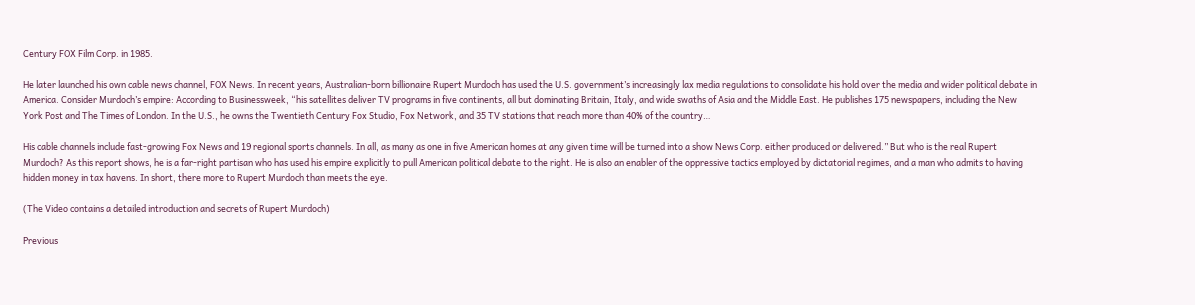Century FOX Film Corp. in 1985.

He later launched his own cable news channel, FOX News. In recent years, Australian-born billionaire Rupert Murdoch has used the U.S. government’s increasingly lax media regulations to consolidate his hold over the media and wider political debate in America. Consider Murdoch’s empire: According to Businessweek, “his satellites deliver TV programs in five continents, all but dominating Britain, Italy, and wide swaths of Asia and the Middle East. He publishes 175 newspapers, including the New York Post and The Times of London. In the U.S., he owns the Twentieth Century Fox Studio, Fox Network, and 35 TV stations that reach more than 40% of the country…

His cable channels include fast-growing Fox News and 19 regional sports channels. In all, as many as one in five American homes at any given time will be turned into a show News Corp. either produced or delivered.” But who is the real Rupert Murdoch? As this report shows, he is a far-right partisan who has used his empire explicitly to pull American political debate to the right. He is also an enabler of the oppressive tactics employed by dictatorial regimes, and a man who admits to having hidden money in tax havens. In short, there more to Rupert Murdoch than meets the eye.

(The Video contains a detailed introduction and secrets of Rupert Murdoch)

Previous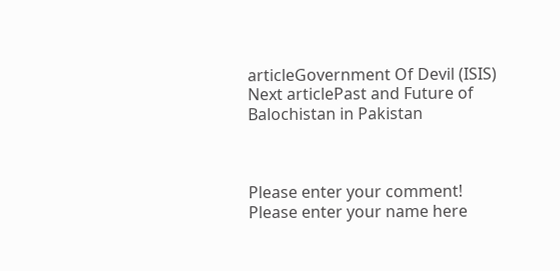articleGovernment Of Devil (ISIS)
Next articlePast and Future of Balochistan in Pakistan



Please enter your comment!
Please enter your name here